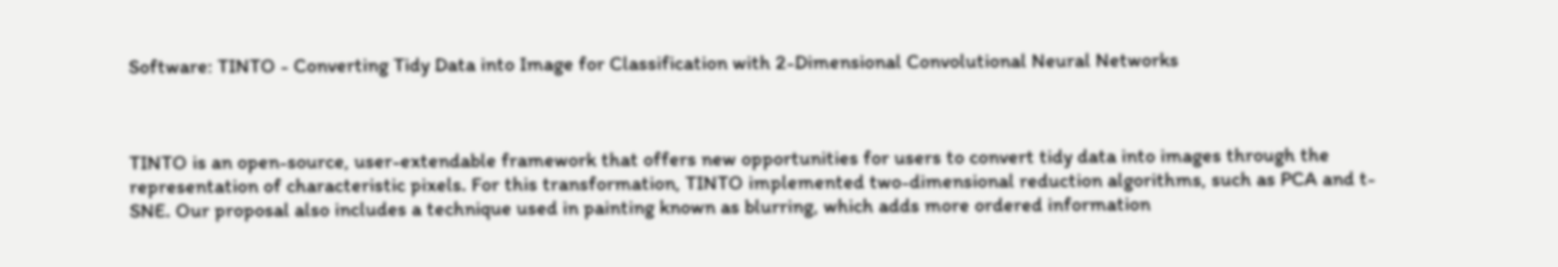Software: TINTO - Converting Tidy Data into Image for Classification with 2-Dimensional Convolutional Neural Networks



TINTO is an open-source, user-extendable framework that offers new opportunities for users to convert tidy data into images through the representation of characteristic pixels. For this transformation, TINTO implemented two-dimensional reduction algorithms, such as PCA and t-SNE. Our proposal also includes a technique used in painting known as blurring, which adds more ordered information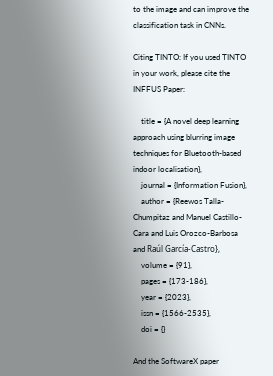to the image and can improve the classification task in CNNs.

Citing TINTO: If you used TINTO in your work, please cite the INFFUS Paper:

    title = {A novel deep learning approach using blurring image techniques for Bluetooth-based indoor localisation},
    journal = {Information Fusion},
    author = {Reewos Talla-Chumpitaz and Manuel Castillo-Cara and Luis Orozco-Barbosa and Raúl García-Castro},
    volume = {91},
    pages = {173-186},
    year = {2023},
    issn = {1566-2535},
    doi = {}

And the SoftwareX paper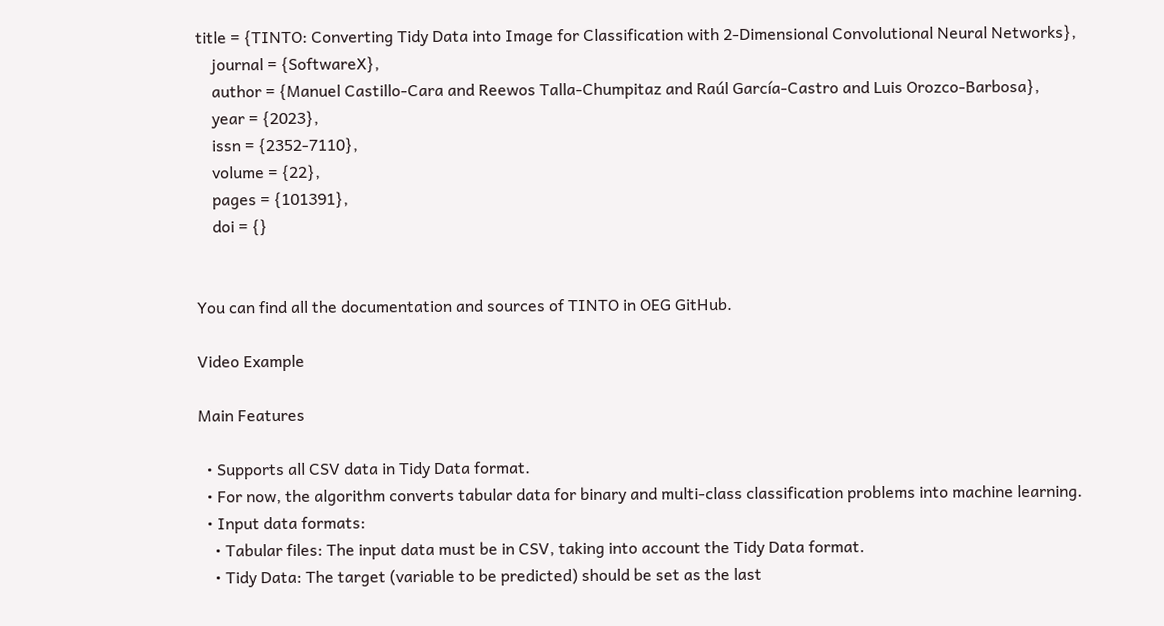title = {TINTO: Converting Tidy Data into Image for Classification with 2-Dimensional Convolutional Neural Networks},
    journal = {SoftwareX},
    author = {Manuel Castillo-Cara and Reewos Talla-Chumpitaz and Raúl García-Castro and Luis Orozco-Barbosa},
    year = {2023},
    issn = {2352-7110},
    volume = {22},
    pages = {101391},
    doi = {}


You can find all the documentation and sources of TINTO in OEG GitHub.

Video Example

Main Features

  • Supports all CSV data in Tidy Data format.
  • For now, the algorithm converts tabular data for binary and multi-class classification problems into machine learning.
  • Input data formats:
    • Tabular files: The input data must be in CSV, taking into account the Tidy Data format.
    • Tidy Data: The target (variable to be predicted) should be set as the last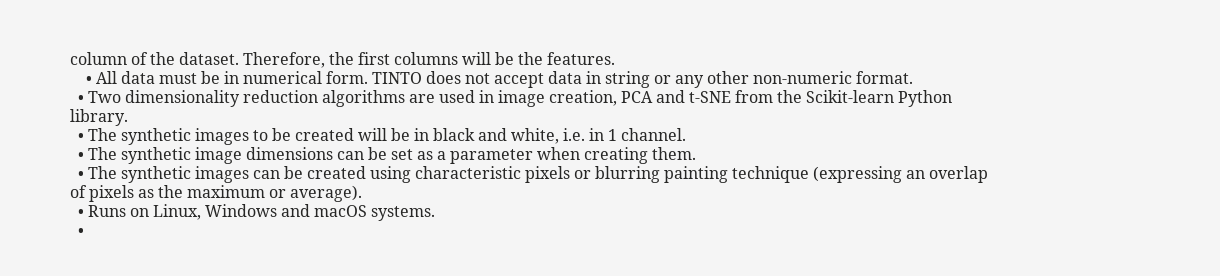column of the dataset. Therefore, the first columns will be the features.
    • All data must be in numerical form. TINTO does not accept data in string or any other non-numeric format.
  • Two dimensionality reduction algorithms are used in image creation, PCA and t-SNE from the Scikit-learn Python library.
  • The synthetic images to be created will be in black and white, i.e. in 1 channel.
  • The synthetic image dimensions can be set as a parameter when creating them.
  • The synthetic images can be created using characteristic pixels or blurring painting technique (expressing an overlap of pixels as the maximum or average).
  • Runs on Linux, Windows and macOS systems.
  •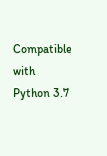Compatible with Python 3.7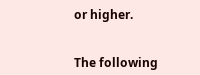or higher.


The following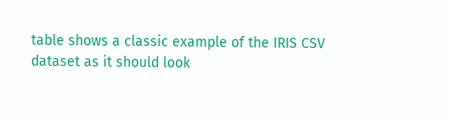table shows a classic example of the IRIS CSV dataset as it should look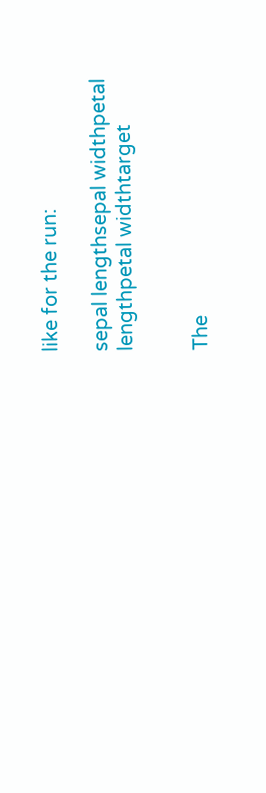like for the run:

sepal lengthsepal widthpetal lengthpetal widthtarget


The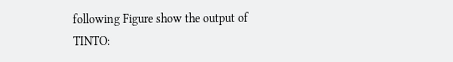following Figure show the output of TINTO: